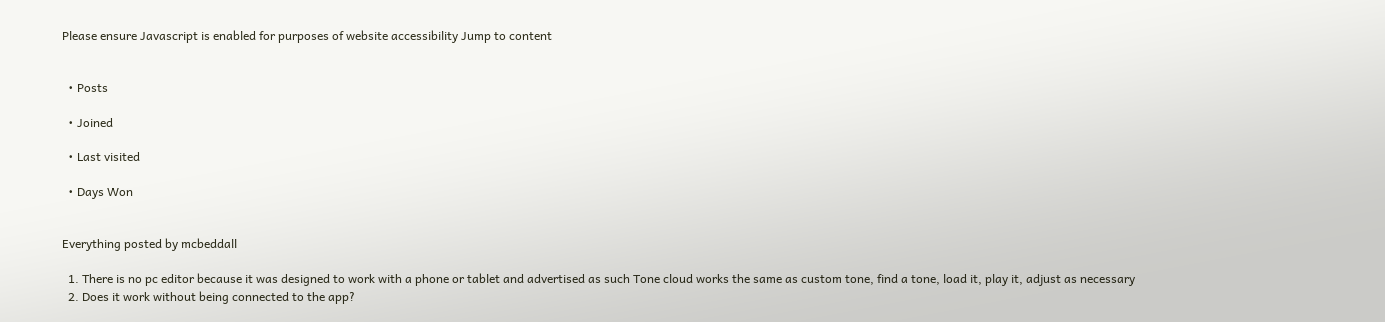Please ensure Javascript is enabled for purposes of website accessibility Jump to content


  • Posts

  • Joined

  • Last visited

  • Days Won


Everything posted by mcbeddall

  1. There is no pc editor because it was designed to work with a phone or tablet and advertised as such Tone cloud works the same as custom tone, find a tone, load it, play it, adjust as necessary
  2. Does it work without being connected to the app?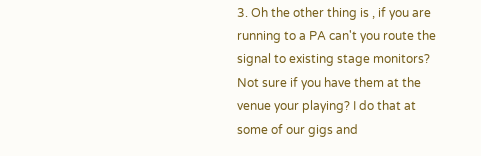3. Oh the other thing is , if you are running to a PA can't you route the signal to existing stage monitors? Not sure if you have them at the venue your playing? I do that at some of our gigs and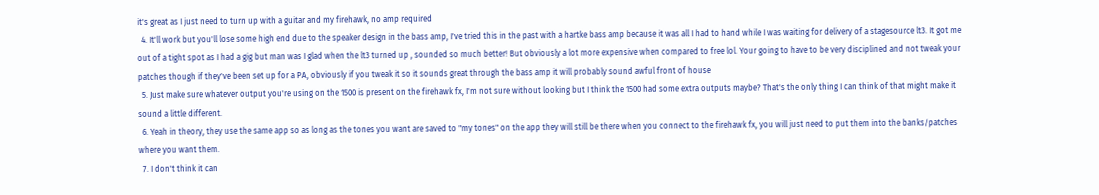it's great as I just need to turn up with a guitar and my firehawk, no amp required
  4. It'll work but you'll lose some high end due to the speaker design in the bass amp, I've tried this in the past with a hartke bass amp because it was all I had to hand while I was waiting for delivery of a stagesource lt3. It got me out of a tight spot as I had a gig but man was I glad when the lt3 turned up , sounded so much better! But obviously a lot more expensive when compared to free lol. Your going to have to be very disciplined and not tweak your patches though if they've been set up for a PA, obviously if you tweak it so it sounds great through the bass amp it will probably sound awful front of house
  5. Just make sure whatever output you're using on the 1500 is present on the firehawk fx, I'm not sure without looking but I think the 1500 had some extra outputs maybe? That's the only thing I can think of that might make it sound a little different.
  6. Yeah in theory, they use the same app so as long as the tones you want are saved to "my tones" on the app they will still be there when you connect to the firehawk fx, you will just need to put them into the banks/patches where you want them.
  7. I don't think it can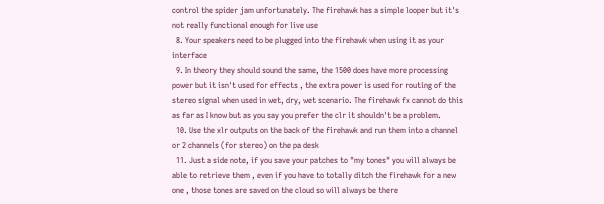control the spider jam unfortunately. The firehawk has a simple looper but it's not really functional enough for live use
  8. Your speakers need to be plugged into the firehawk when using it as your interface
  9. In theory they should sound the same, the 1500 does have more processing power but it isn't used for effects , the extra power is used for routing of the stereo signal when used in wet, dry, wet scenario. The firehawk fx cannot do this as far as I know but as you say you prefer the clr it shouldn't be a problem.
  10. Use the xlr outputs on the back of the firehawk and run them into a channel or 2 channels (for stereo) on the pa desk
  11. Just a side note, if you save your patches to "my tones" you will always be able to retrieve them , even if you have to totally ditch the firehawk for a new one , those tones are saved on the cloud so will always be there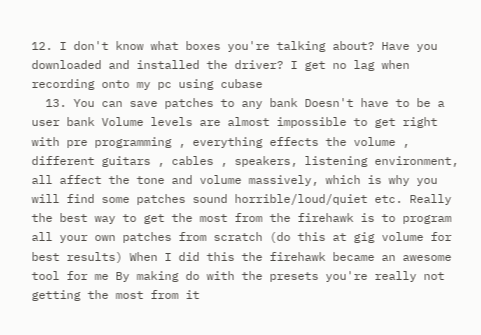12. I don't know what boxes you're talking about? Have you downloaded and installed the driver? I get no lag when recording onto my pc using cubase
  13. You can save patches to any bank Doesn't have to be a user bank Volume levels are almost impossible to get right with pre programming , everything effects the volume , different guitars , cables , speakers, listening environment, all affect the tone and volume massively, which is why you will find some patches sound horrible/loud/quiet etc. Really the best way to get the most from the firehawk is to program all your own patches from scratch (do this at gig volume for best results) When I did this the firehawk became an awesome tool for me By making do with the presets you're really not getting the most from it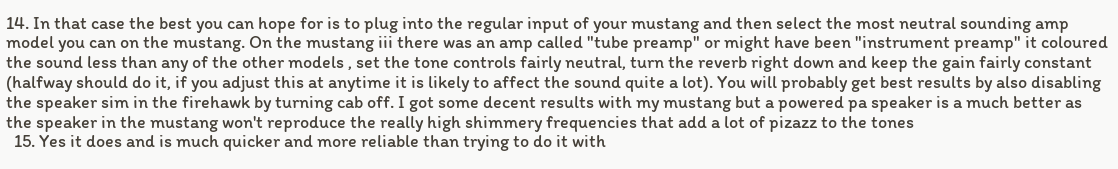14. In that case the best you can hope for is to plug into the regular input of your mustang and then select the most neutral sounding amp model you can on the mustang. On the mustang iii there was an amp called "tube preamp" or might have been "instrument preamp" it coloured the sound less than any of the other models , set the tone controls fairly neutral, turn the reverb right down and keep the gain fairly constant (halfway should do it, if you adjust this at anytime it is likely to affect the sound quite a lot). You will probably get best results by also disabling the speaker sim in the firehawk by turning cab off. I got some decent results with my mustang but a powered pa speaker is a much better as the speaker in the mustang won't reproduce the really high shimmery frequencies that add a lot of pizazz to the tones
  15. Yes it does and is much quicker and more reliable than trying to do it with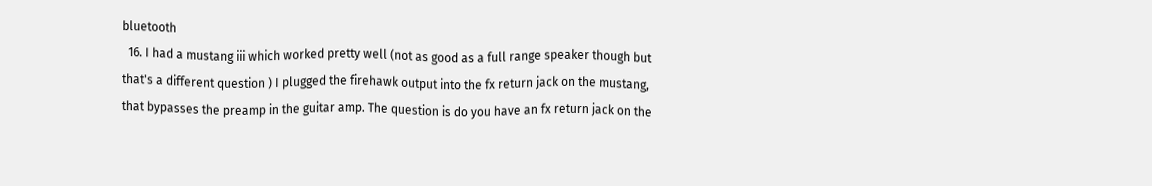bluetooth
  16. I had a mustang iii which worked pretty well (not as good as a full range speaker though but that's a different question ) I plugged the firehawk output into the fx return jack on the mustang, that bypasses the preamp in the guitar amp. The question is do you have an fx return jack on the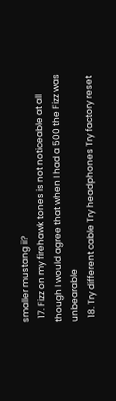smaller mustang ii?
  17. Fizz on my firehawk tones is not noticeable at all though I would agree that when I had a 500 the Fizz was unbearable
  18. Try different cable Try headphones Try factory reset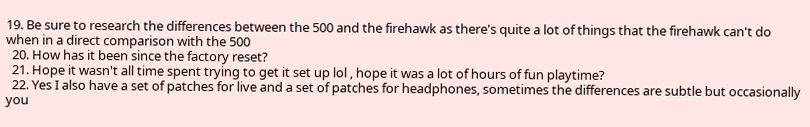19. Be sure to research the differences between the 500 and the firehawk as there's quite a lot of things that the firehawk can't do when in a direct comparison with the 500
  20. How has it been since the factory reset?
  21. Hope it wasn't all time spent trying to get it set up lol , hope it was a lot of hours of fun playtime?
  22. Yes I also have a set of patches for live and a set of patches for headphones, sometimes the differences are subtle but occasionally you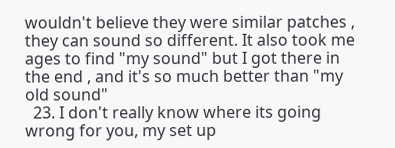wouldn't believe they were similar patches , they can sound so different. It also took me ages to find "my sound" but I got there in the end , and it's so much better than "my old sound"
  23. I don't really know where its going wrong for you, my set up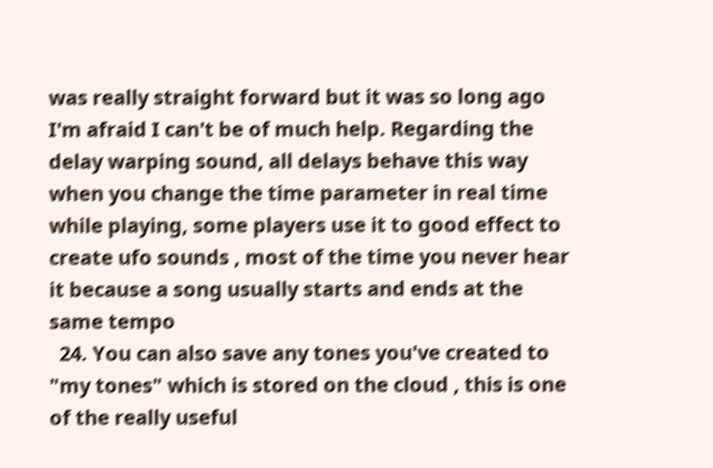was really straight forward but it was so long ago I'm afraid I can't be of much help. Regarding the delay warping sound, all delays behave this way when you change the time parameter in real time while playing, some players use it to good effect to create ufo sounds , most of the time you never hear it because a song usually starts and ends at the same tempo
  24. You can also save any tones you've created to "my tones" which is stored on the cloud , this is one of the really useful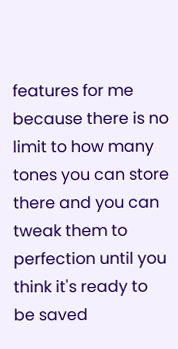features for me because there is no limit to how many tones you can store there and you can tweak them to perfection until you think it's ready to be saved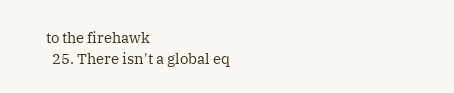to the firehawk
  25. There isn't a global eq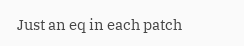Just an eq in each patch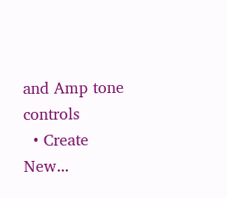and Amp tone controls
  • Create New...